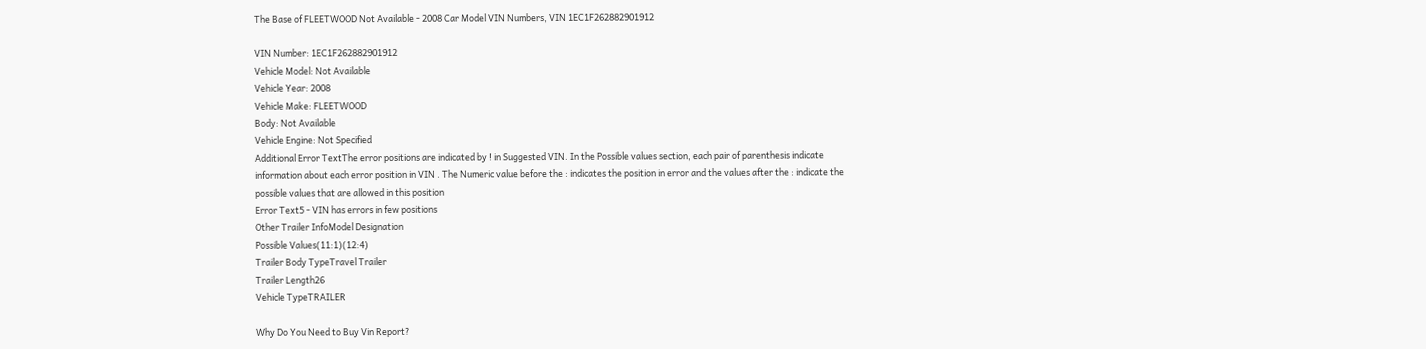The Base of FLEETWOOD Not Available - 2008 Car Model VIN Numbers, VIN 1EC1F262882901912

VIN Number: 1EC1F262882901912
Vehicle Model: Not Available
Vehicle Year: 2008
Vehicle Make: FLEETWOOD
Body: Not Available
Vehicle Engine: Not Specified
Additional Error TextThe error positions are indicated by ! in Suggested VIN. In the Possible values section, each pair of parenthesis indicate information about each error position in VIN . The Numeric value before the : indicates the position in error and the values after the : indicate the possible values that are allowed in this position
Error Text5 - VIN has errors in few positions
Other Trailer InfoModel Designation
Possible Values(11:1)(12:4)
Trailer Body TypeTravel Trailer
Trailer Length26
Vehicle TypeTRAILER

Why Do You Need to Buy Vin Report?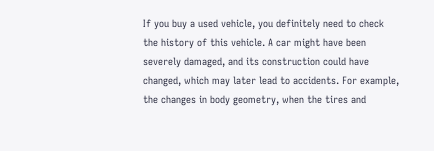If you buy a used vehicle, you definitely need to check the history of this vehicle. A car might have been severely damaged, and its construction could have changed, which may later lead to accidents. For example, the changes in body geometry, when the tires and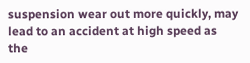suspension wear out more quickly, may lead to an accident at high speed as the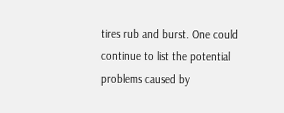tires rub and burst. One could continue to list the potential problems caused by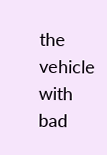the vehicle with bad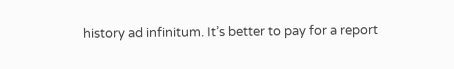history ad infinitum. It’s better to pay for a report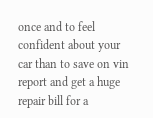once and to feel confident about your car than to save on vin report and get a huge repair bill for a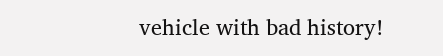vehicle with bad history!